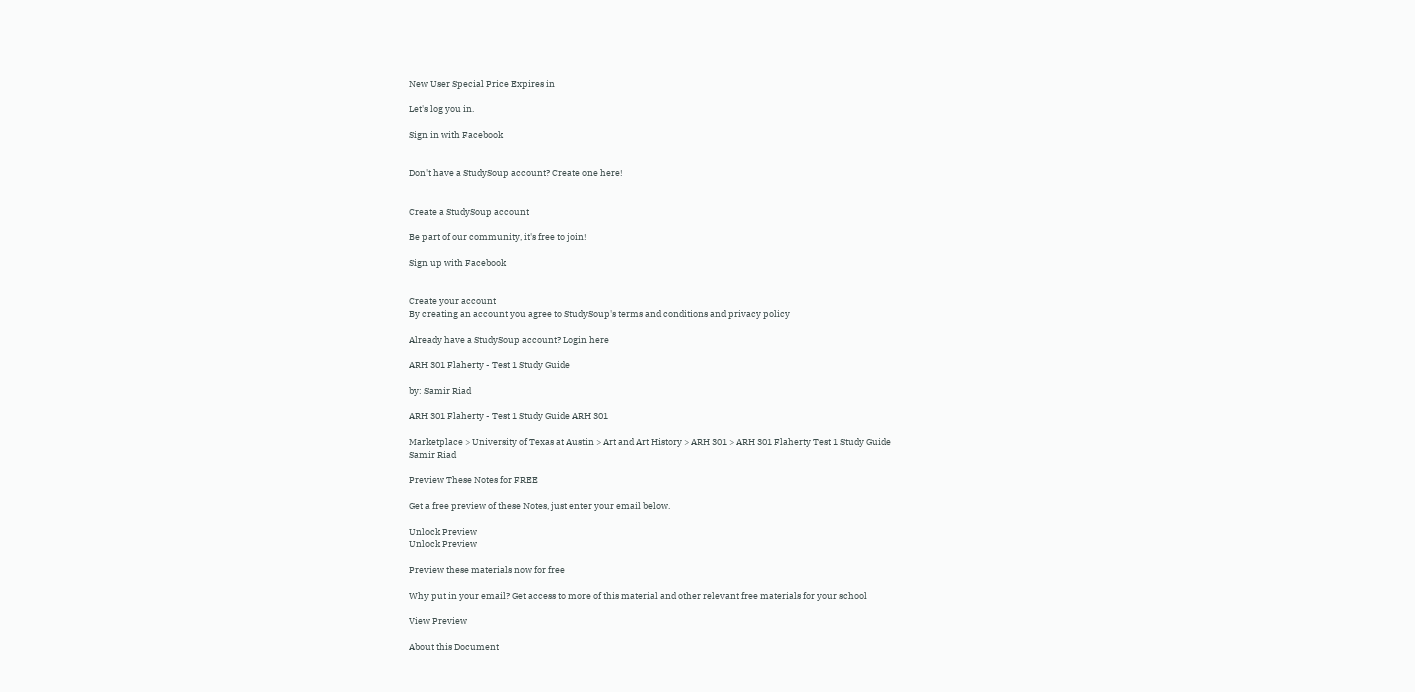New User Special Price Expires in

Let's log you in.

Sign in with Facebook


Don't have a StudySoup account? Create one here!


Create a StudySoup account

Be part of our community, it's free to join!

Sign up with Facebook


Create your account
By creating an account you agree to StudySoup's terms and conditions and privacy policy

Already have a StudySoup account? Login here

ARH 301 Flaherty - Test 1 Study Guide

by: Samir Riad

ARH 301 Flaherty - Test 1 Study Guide ARH 301

Marketplace > University of Texas at Austin > Art and Art History > ARH 301 > ARH 301 Flaherty Test 1 Study Guide
Samir Riad

Preview These Notes for FREE

Get a free preview of these Notes, just enter your email below.

Unlock Preview
Unlock Preview

Preview these materials now for free

Why put in your email? Get access to more of this material and other relevant free materials for your school

View Preview

About this Document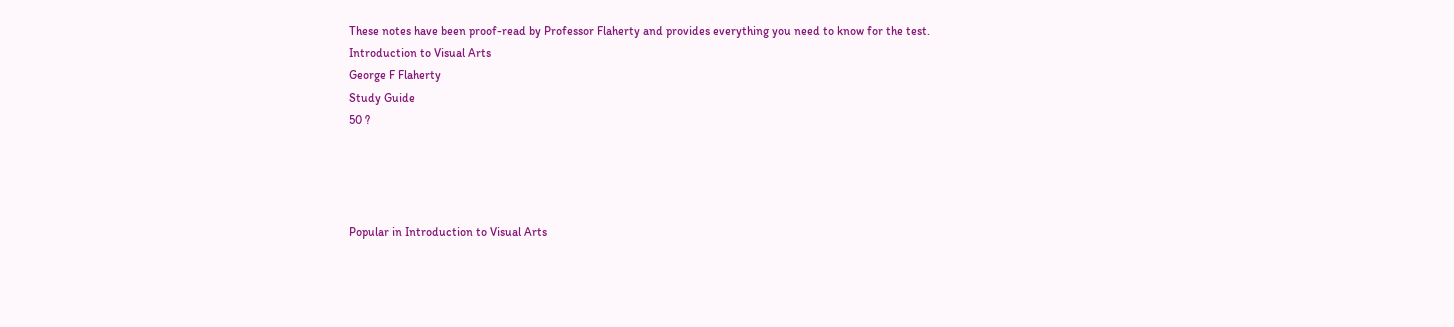These notes have been proof-read by Professor Flaherty and provides everything you need to know for the test.
Introduction to Visual Arts
George F Flaherty
Study Guide
50 ?




Popular in Introduction to Visual Arts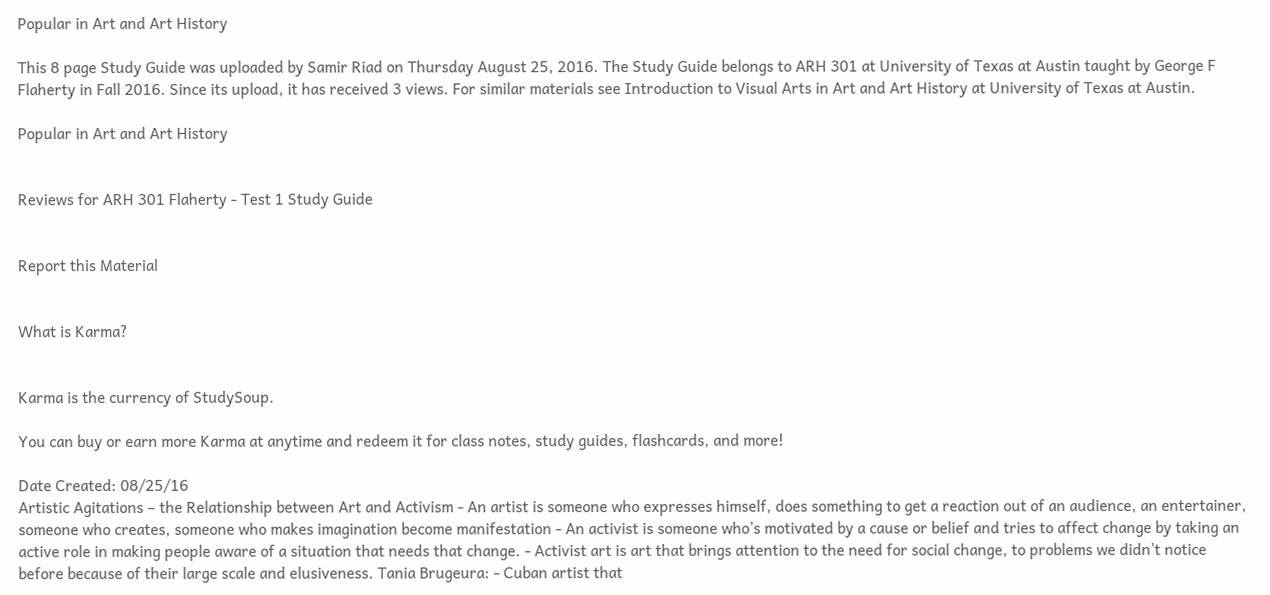Popular in Art and Art History

This 8 page Study Guide was uploaded by Samir Riad on Thursday August 25, 2016. The Study Guide belongs to ARH 301 at University of Texas at Austin taught by George F Flaherty in Fall 2016. Since its upload, it has received 3 views. For similar materials see Introduction to Visual Arts in Art and Art History at University of Texas at Austin.

Popular in Art and Art History


Reviews for ARH 301 Flaherty - Test 1 Study Guide


Report this Material


What is Karma?


Karma is the currency of StudySoup.

You can buy or earn more Karma at anytime and redeem it for class notes, study guides, flashcards, and more!

Date Created: 08/25/16
Artistic Agitations – the Relationship between Art and Activism - An artist is someone who expresses himself, does something to get a reaction out of an audience, an entertainer, someone who creates, someone who makes imagination become manifestation - An activist is someone who’s motivated by a cause or belief and tries to affect change by taking an active role in making people aware of a situation that needs that change. - Activist art is art that brings attention to the need for social change, to problems we didn’t notice before because of their large scale and elusiveness. Tania Brugeura: - Cuban artist that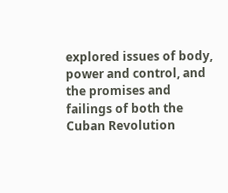explored issues of body, power and control, and the promises and failings of both the Cuban Revolution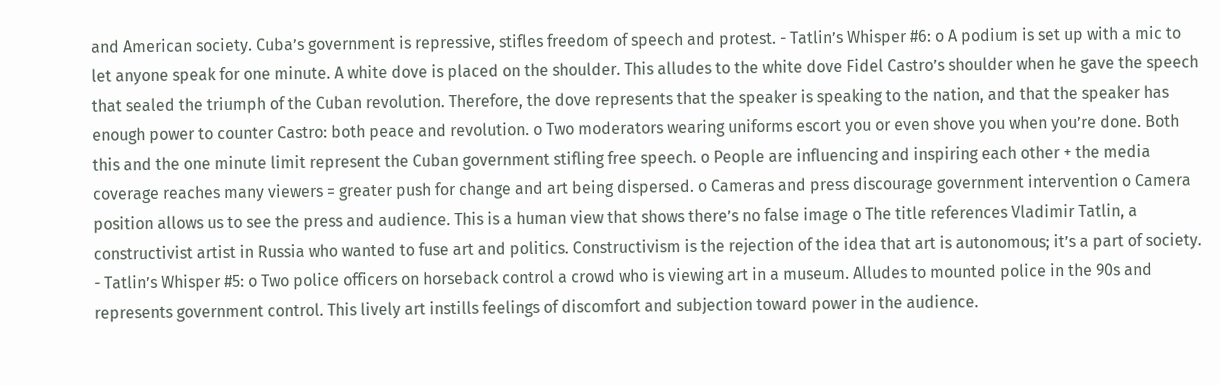and American society. Cuba’s government is repressive, stifles freedom of speech and protest. - Tatlin’s Whisper #6: o A podium is set up with a mic to let anyone speak for one minute. A white dove is placed on the shoulder. This alludes to the white dove Fidel Castro’s shoulder when he gave the speech that sealed the triumph of the Cuban revolution. Therefore, the dove represents that the speaker is speaking to the nation, and that the speaker has enough power to counter Castro: both peace and revolution. o Two moderators wearing uniforms escort you or even shove you when you’re done. Both this and the one minute limit represent the Cuban government stifling free speech. o People are influencing and inspiring each other + the media coverage reaches many viewers = greater push for change and art being dispersed. o Cameras and press discourage government intervention o Camera position allows us to see the press and audience. This is a human view that shows there’s no false image o The title references Vladimir Tatlin, a constructivist artist in Russia who wanted to fuse art and politics. Constructivism is the rejection of the idea that art is autonomous; it’s a part of society. - Tatlin’s Whisper #5: o Two police officers on horseback control a crowd who is viewing art in a museum. Alludes to mounted police in the 90s and represents government control. This lively art instills feelings of discomfort and subjection toward power in the audience.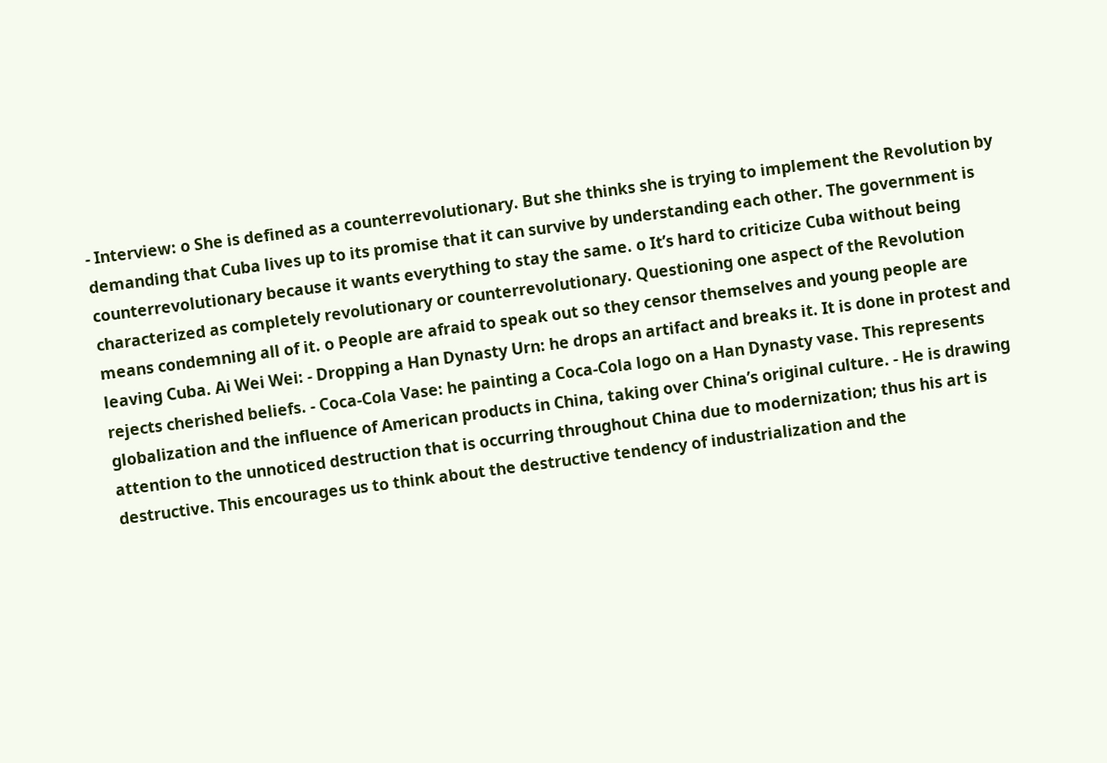- Interview: o She is defined as a counterrevolutionary. But she thinks she is trying to implement the Revolution by demanding that Cuba lives up to its promise that it can survive by understanding each other. The government is counterrevolutionary because it wants everything to stay the same. o It’s hard to criticize Cuba without being characterized as completely revolutionary or counterrevolutionary. Questioning one aspect of the Revolution means condemning all of it. o People are afraid to speak out so they censor themselves and young people are leaving Cuba. Ai Wei Wei: - Dropping a Han Dynasty Urn: he drops an artifact and breaks it. It is done in protest and rejects cherished beliefs. - Coca-Cola Vase: he painting a Coca-Cola logo on a Han Dynasty vase. This represents globalization and the influence of American products in China, taking over China’s original culture. - He is drawing attention to the unnoticed destruction that is occurring throughout China due to modernization; thus his art is destructive. This encourages us to think about the destructive tendency of industrialization and the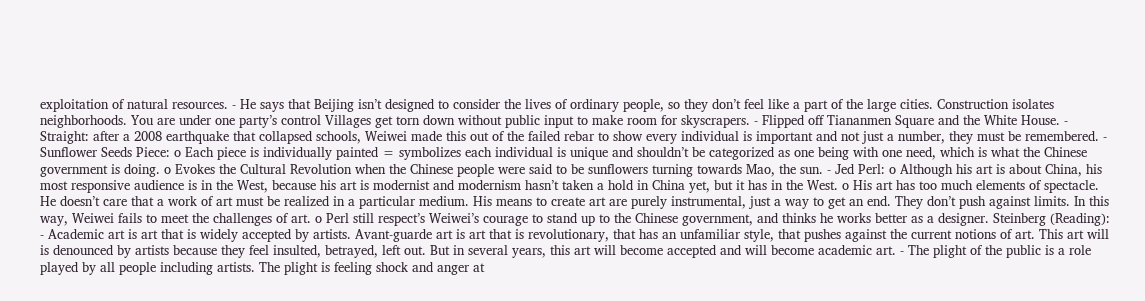exploitation of natural resources. - He says that Beijing isn’t designed to consider the lives of ordinary people, so they don’t feel like a part of the large cities. Construction isolates neighborhoods. You are under one party’s control Villages get torn down without public input to make room for skyscrapers. - Flipped off Tiananmen Square and the White House. - Straight: after a 2008 earthquake that collapsed schools, Weiwei made this out of the failed rebar to show every individual is important and not just a number, they must be remembered. - Sunflower Seeds Piece: o Each piece is individually painted = symbolizes each individual is unique and shouldn’t be categorized as one being with one need, which is what the Chinese government is doing. o Evokes the Cultural Revolution when the Chinese people were said to be sunflowers turning towards Mao, the sun. - Jed Perl: o Although his art is about China, his most responsive audience is in the West, because his art is modernist and modernism hasn’t taken a hold in China yet, but it has in the West. o His art has too much elements of spectacle. He doesn’t care that a work of art must be realized in a particular medium. His means to create art are purely instrumental, just a way to get an end. They don’t push against limits. In this way, Weiwei fails to meet the challenges of art. o Perl still respect’s Weiwei’s courage to stand up to the Chinese government, and thinks he works better as a designer. Steinberg (Reading): - Academic art is art that is widely accepted by artists. Avant-guarde art is art that is revolutionary, that has an unfamiliar style, that pushes against the current notions of art. This art will is denounced by artists because they feel insulted, betrayed, left out. But in several years, this art will become accepted and will become academic art. - The plight of the public is a role played by all people including artists. The plight is feeling shock and anger at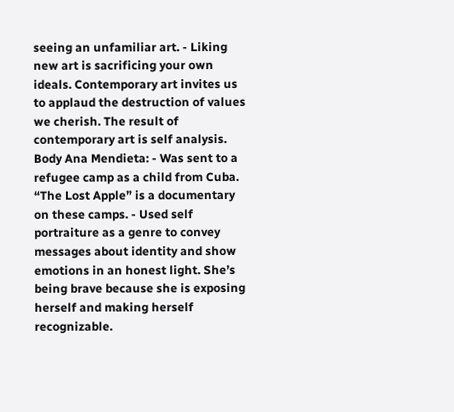seeing an unfamiliar art. - Liking new art is sacrificing your own ideals. Contemporary art invites us to applaud the destruction of values we cherish. The result of contemporary art is self analysis. Body Ana Mendieta: - Was sent to a refugee camp as a child from Cuba. “The Lost Apple” is a documentary on these camps. - Used self portraiture as a genre to convey messages about identity and show emotions in an honest light. She’s being brave because she is exposing herself and making herself recognizable.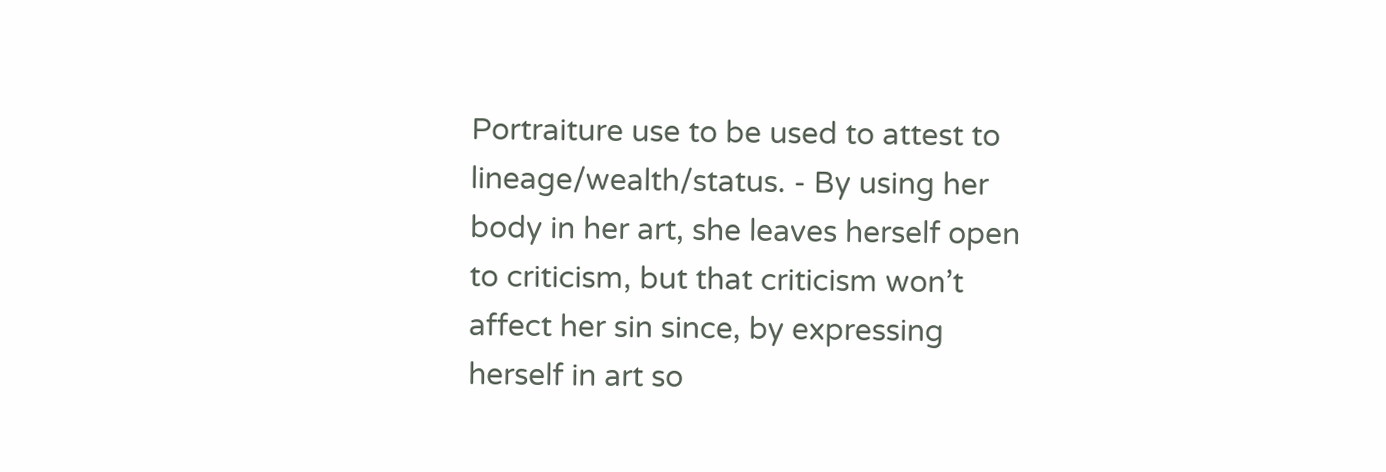Portraiture use to be used to attest to lineage/wealth/status. - By using her body in her art, she leaves herself open to criticism, but that criticism won’t affect her sin since, by expressing herself in art so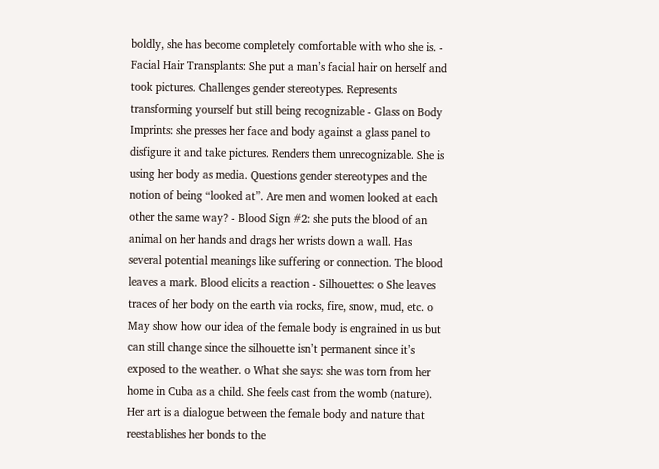boldly, she has become completely comfortable with who she is. - Facial Hair Transplants: She put a man’s facial hair on herself and took pictures. Challenges gender stereotypes. Represents transforming yourself but still being recognizable - Glass on Body Imprints: she presses her face and body against a glass panel to disfigure it and take pictures. Renders them unrecognizable. She is using her body as media. Questions gender stereotypes and the notion of being “looked at”. Are men and women looked at each other the same way? - Blood Sign #2: she puts the blood of an animal on her hands and drags her wrists down a wall. Has several potential meanings like suffering or connection. The blood leaves a mark. Blood elicits a reaction - Silhouettes: o She leaves traces of her body on the earth via rocks, fire, snow, mud, etc. o May show how our idea of the female body is engrained in us but can still change since the silhouette isn’t permanent since it’s exposed to the weather. o What she says: she was torn from her home in Cuba as a child. She feels cast from the womb (nature). Her art is a dialogue between the female body and nature that reestablishes her bonds to the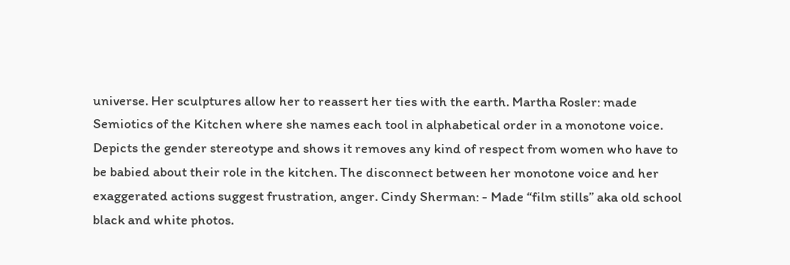universe. Her sculptures allow her to reassert her ties with the earth. Martha Rosler: made Semiotics of the Kitchen where she names each tool in alphabetical order in a monotone voice. Depicts the gender stereotype and shows it removes any kind of respect from women who have to be babied about their role in the kitchen. The disconnect between her monotone voice and her exaggerated actions suggest frustration, anger. Cindy Sherman: - Made “film stills” aka old school black and white photos.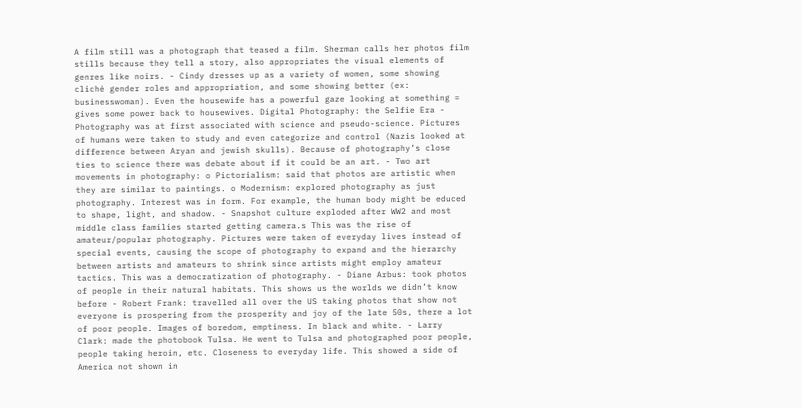A film still was a photograph that teased a film. Sherman calls her photos film stills because they tell a story, also appropriates the visual elements of genres like noirs. - Cindy dresses up as a variety of women, some showing cliché gender roles and appropriation, and some showing better (ex: businesswoman). Even the housewife has a powerful gaze looking at something = gives some power back to housewives. Digital Photography: the Selfie Era - Photography was at first associated with science and pseudo-science. Pictures of humans were taken to study and even categorize and control (Nazis looked at difference between Aryan and jewish skulls). Because of photography’s close ties to science there was debate about if it could be an art. - Two art movements in photography: o Pictorialism: said that photos are artistic when they are similar to paintings. o Modernism: explored photography as just photography. Interest was in form. For example, the human body might be educed to shape, light, and shadow. - Snapshot culture exploded after WW2 and most middle class families started getting camera.s This was the rise of amateur/popular photography. Pictures were taken of everyday lives instead of special events, causing the scope of photography to expand and the hierarchy between artists and amateurs to shrink since artists might employ amateur tactics. This was a democratization of photography. - Diane Arbus: took photos of people in their natural habitats. This shows us the worlds we didn’t know before - Robert Frank: travelled all over the US taking photos that show not everyone is prospering from the prosperity and joy of the late 50s, there a lot of poor people. Images of boredom, emptiness. In black and white. - Larry Clark: made the photobook Tulsa. He went to Tulsa and photographed poor people, people taking heroin, etc. Closeness to everyday life. This showed a side of America not shown in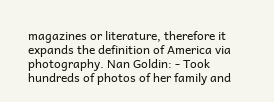magazines or literature, therefore it expands the definition of America via photography. Nan Goldin: - Took hundreds of photos of her family and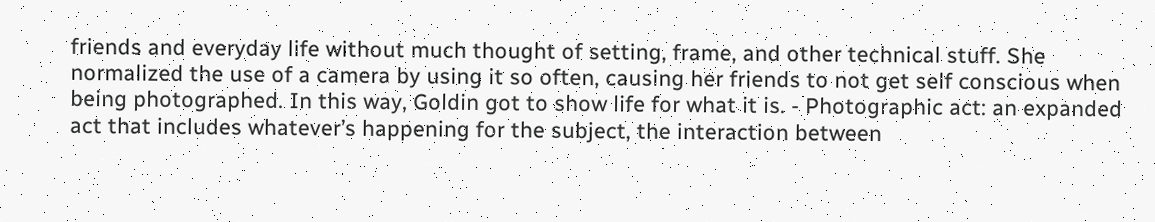friends and everyday life without much thought of setting, frame, and other technical stuff. She normalized the use of a camera by using it so often, causing her friends to not get self conscious when being photographed. In this way, Goldin got to show life for what it is. - Photographic act: an expanded act that includes whatever’s happening for the subject, the interaction between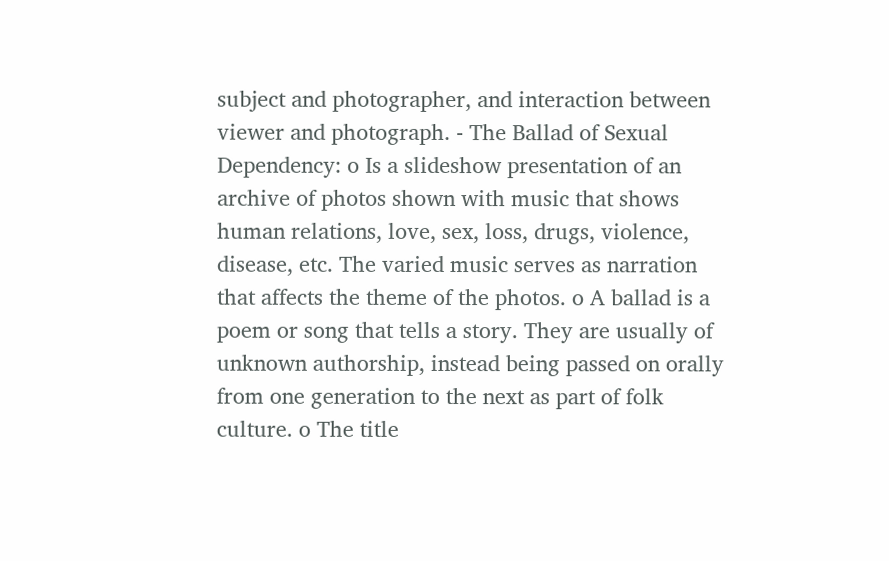subject and photographer, and interaction between viewer and photograph. - The Ballad of Sexual Dependency: o Is a slideshow presentation of an archive of photos shown with music that shows human relations, love, sex, loss, drugs, violence, disease, etc. The varied music serves as narration that affects the theme of the photos. o A ballad is a poem or song that tells a story. They are usually of unknown authorship, instead being passed on orally from one generation to the next as part of folk culture. o The title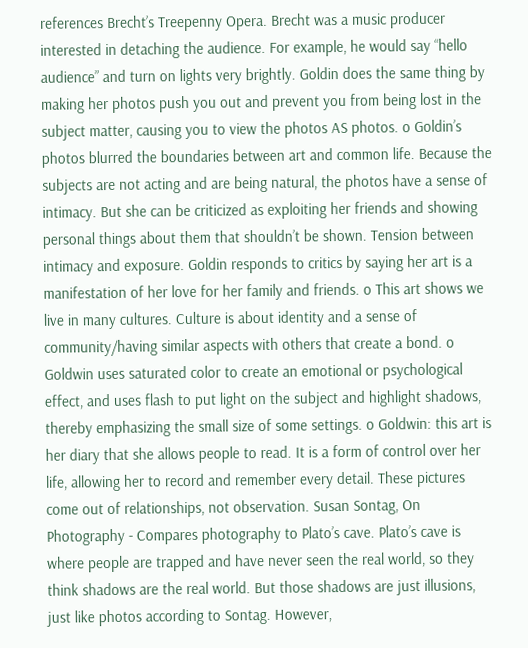references Brecht’s Treepenny Opera. Brecht was a music producer interested in detaching the audience. For example, he would say “hello audience” and turn on lights very brightly. Goldin does the same thing by making her photos push you out and prevent you from being lost in the subject matter, causing you to view the photos AS photos. o Goldin’s photos blurred the boundaries between art and common life. Because the subjects are not acting and are being natural, the photos have a sense of intimacy. But she can be criticized as exploiting her friends and showing personal things about them that shouldn’t be shown. Tension between intimacy and exposure. Goldin responds to critics by saying her art is a manifestation of her love for her family and friends. o This art shows we live in many cultures. Culture is about identity and a sense of community/having similar aspects with others that create a bond. o Goldwin uses saturated color to create an emotional or psychological effect, and uses flash to put light on the subject and highlight shadows, thereby emphasizing the small size of some settings. o Goldwin: this art is her diary that she allows people to read. It is a form of control over her life, allowing her to record and remember every detail. These pictures come out of relationships, not observation. Susan Sontag, On Photography - Compares photography to Plato’s cave. Plato’s cave is where people are trapped and have never seen the real world, so they think shadows are the real world. But those shadows are just illusions, just like photos according to Sontag. However,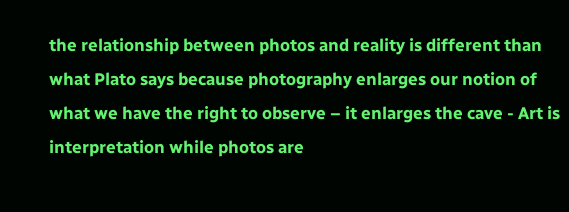the relationship between photos and reality is different than what Plato says because photography enlarges our notion of what we have the right to observe – it enlarges the cave - Art is interpretation while photos are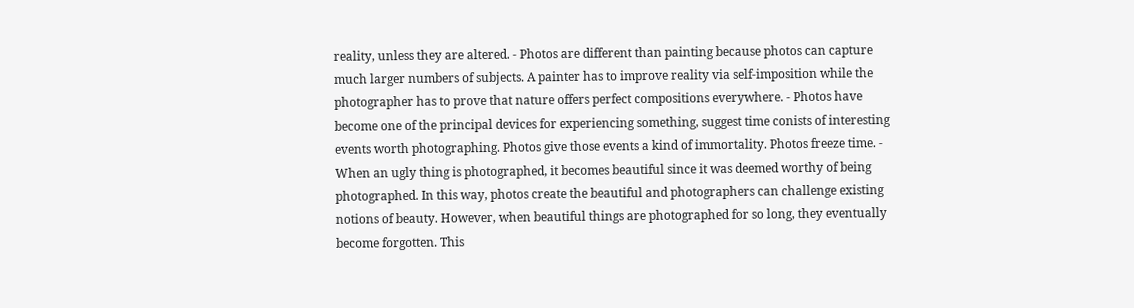reality, unless they are altered. - Photos are different than painting because photos can capture much larger numbers of subjects. A painter has to improve reality via self-imposition while the photographer has to prove that nature offers perfect compositions everywhere. - Photos have become one of the principal devices for experiencing something, suggest time conists of interesting events worth photographing. Photos give those events a kind of immortality. Photos freeze time. - When an ugly thing is photographed, it becomes beautiful since it was deemed worthy of being photographed. In this way, photos create the beautiful and photographers can challenge existing notions of beauty. However, when beautiful things are photographed for so long, they eventually become forgotten. This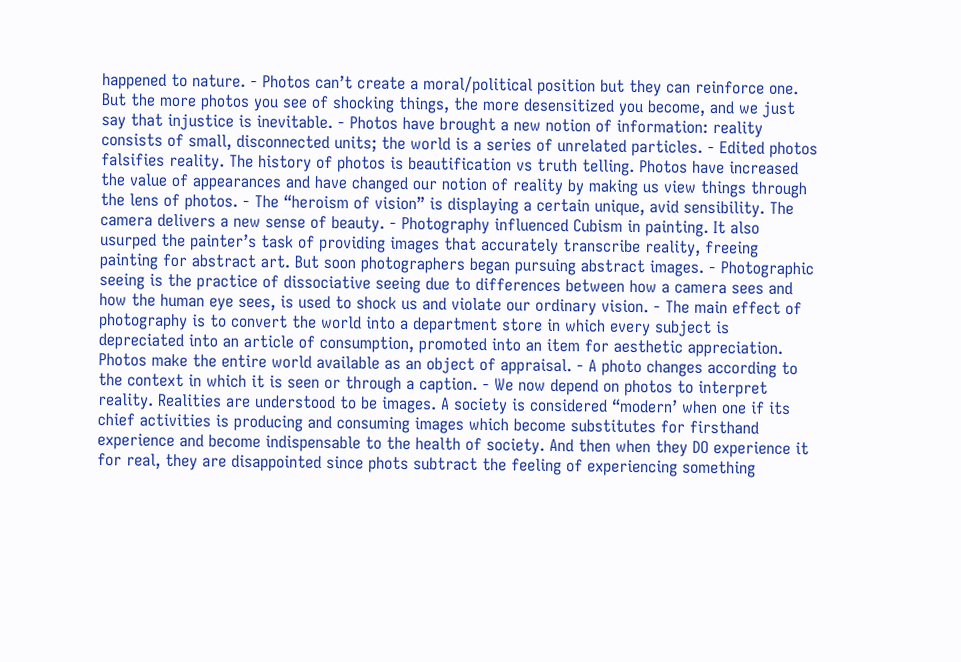happened to nature. - Photos can’t create a moral/political position but they can reinforce one. But the more photos you see of shocking things, the more desensitized you become, and we just say that injustice is inevitable. - Photos have brought a new notion of information: reality consists of small, disconnected units; the world is a series of unrelated particles. - Edited photos falsifies reality. The history of photos is beautification vs truth telling. Photos have increased the value of appearances and have changed our notion of reality by making us view things through the lens of photos. - The “heroism of vision” is displaying a certain unique, avid sensibility. The camera delivers a new sense of beauty. - Photography influenced Cubism in painting. It also usurped the painter’s task of providing images that accurately transcribe reality, freeing painting for abstract art. But soon photographers began pursuing abstract images. - Photographic seeing is the practice of dissociative seeing due to differences between how a camera sees and how the human eye sees, is used to shock us and violate our ordinary vision. - The main effect of photography is to convert the world into a department store in which every subject is depreciated into an article of consumption, promoted into an item for aesthetic appreciation. Photos make the entire world available as an object of appraisal. - A photo changes according to the context in which it is seen or through a caption. - We now depend on photos to interpret reality. Realities are understood to be images. A society is considered “modern’ when one if its chief activities is producing and consuming images which become substitutes for firsthand experience and become indispensable to the health of society. And then when they DO experience it for real, they are disappointed since phots subtract the feeling of experiencing something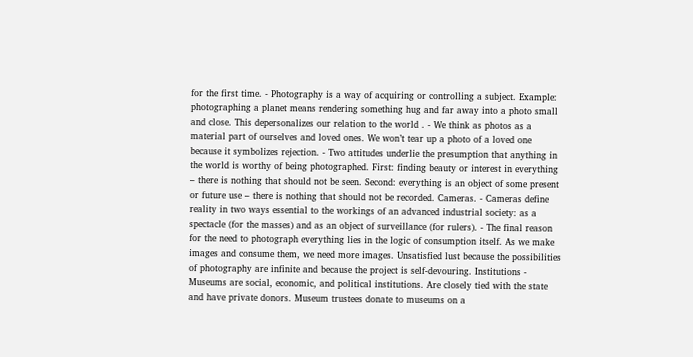for the first time. - Photography is a way of acquiring or controlling a subject. Example: photographing a planet means rendering something hug and far away into a photo small and close. This depersonalizes our relation to the world . - We think as photos as a material part of ourselves and loved ones. We won’t tear up a photo of a loved one because it symbolizes rejection. - Two attitudes underlie the presumption that anything in the world is worthy of being photographed. First: finding beauty or interest in everything – there is nothing that should not be seen. Second: everything is an object of some present or future use – there is nothing that should not be recorded. Cameras. - Cameras define reality in two ways essential to the workings of an advanced industrial society: as a spectacle (for the masses) and as an object of surveillance (for rulers). - The final reason for the need to photograph everything lies in the logic of consumption itself. As we make images and consume them, we need more images. Unsatisfied lust because the possibilities of photography are infinite and because the project is self-devouring. Institutions - Museums are social, economic, and political institutions. Are closely tied with the state and have private donors. Museum trustees donate to museums on a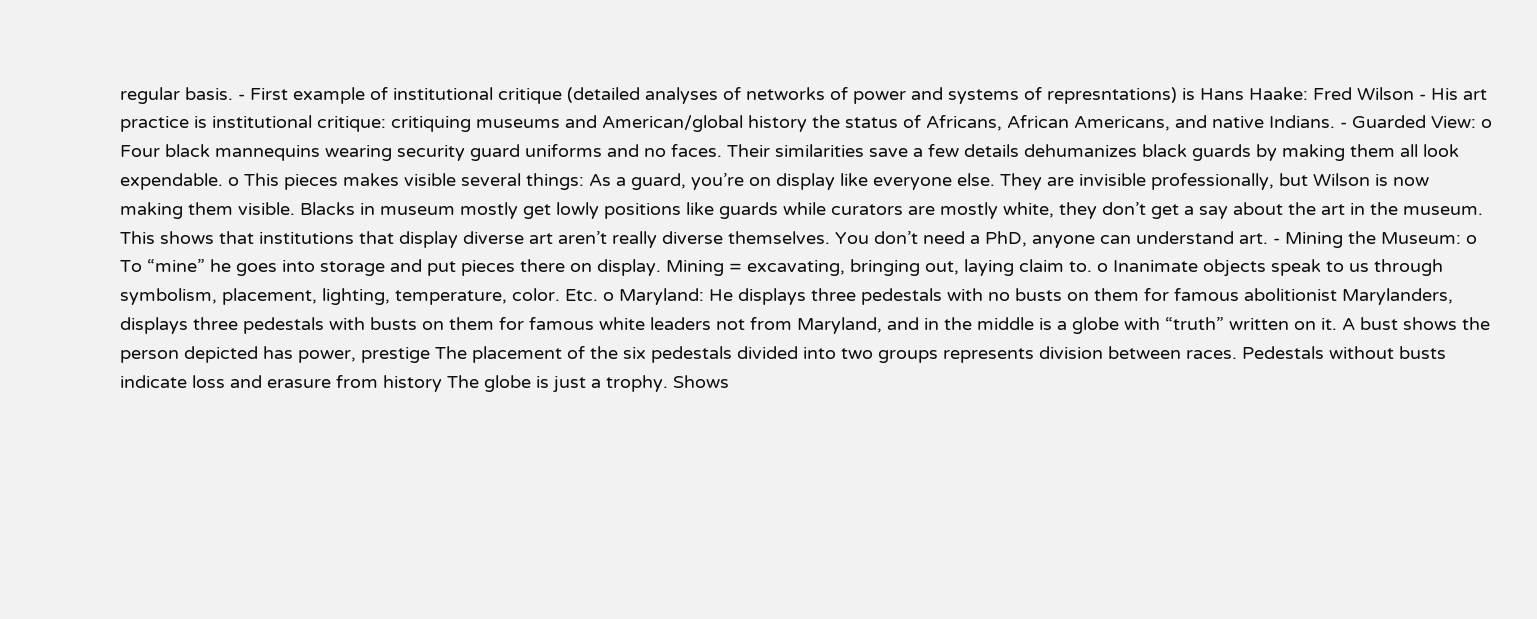regular basis. - First example of institutional critique (detailed analyses of networks of power and systems of represntations) is Hans Haake: Fred Wilson - His art practice is institutional critique: critiquing museums and American/global history the status of Africans, African Americans, and native Indians. - Guarded View: o Four black mannequins wearing security guard uniforms and no faces. Their similarities save a few details dehumanizes black guards by making them all look expendable. o This pieces makes visible several things: As a guard, you’re on display like everyone else. They are invisible professionally, but Wilson is now making them visible. Blacks in museum mostly get lowly positions like guards while curators are mostly white, they don’t get a say about the art in the museum. This shows that institutions that display diverse art aren’t really diverse themselves. You don’t need a PhD, anyone can understand art. - Mining the Museum: o To “mine” he goes into storage and put pieces there on display. Mining = excavating, bringing out, laying claim to. o Inanimate objects speak to us through symbolism, placement, lighting, temperature, color. Etc. o Maryland: He displays three pedestals with no busts on them for famous abolitionist Marylanders, displays three pedestals with busts on them for famous white leaders not from Maryland, and in the middle is a globe with “truth” written on it. A bust shows the person depicted has power, prestige The placement of the six pedestals divided into two groups represents division between races. Pedestals without busts indicate loss and erasure from history The globe is just a trophy. Shows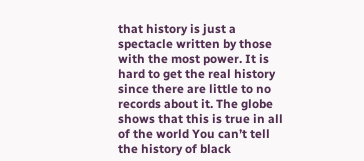that history is just a spectacle written by those with the most power. It is hard to get the real history since there are little to no records about it. The globe shows that this is true in all of the world You can’t tell the history of black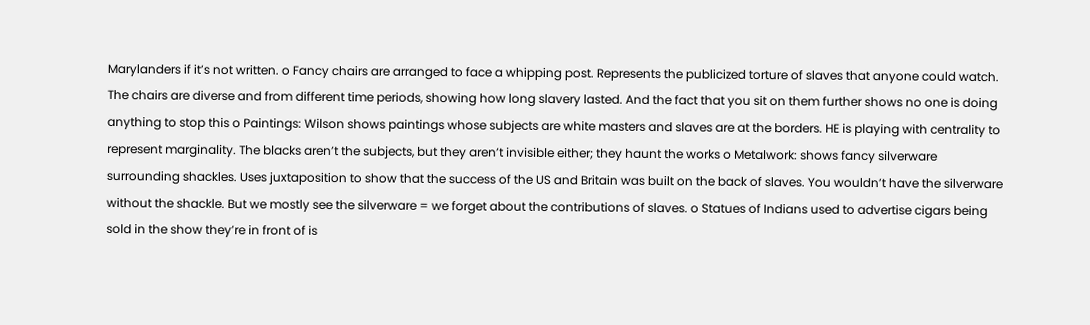Marylanders if it’s not written. o Fancy chairs are arranged to face a whipping post. Represents the publicized torture of slaves that anyone could watch. The chairs are diverse and from different time periods, showing how long slavery lasted. And the fact that you sit on them further shows no one is doing anything to stop this o Paintings: Wilson shows paintings whose subjects are white masters and slaves are at the borders. HE is playing with centrality to represent marginality. The blacks aren’t the subjects, but they aren’t invisible either; they haunt the works o Metalwork: shows fancy silverware surrounding shackles. Uses juxtaposition to show that the success of the US and Britain was built on the back of slaves. You wouldn’t have the silverware without the shackle. But we mostly see the silverware = we forget about the contributions of slaves. o Statues of Indians used to advertise cigars being sold in the show they’re in front of is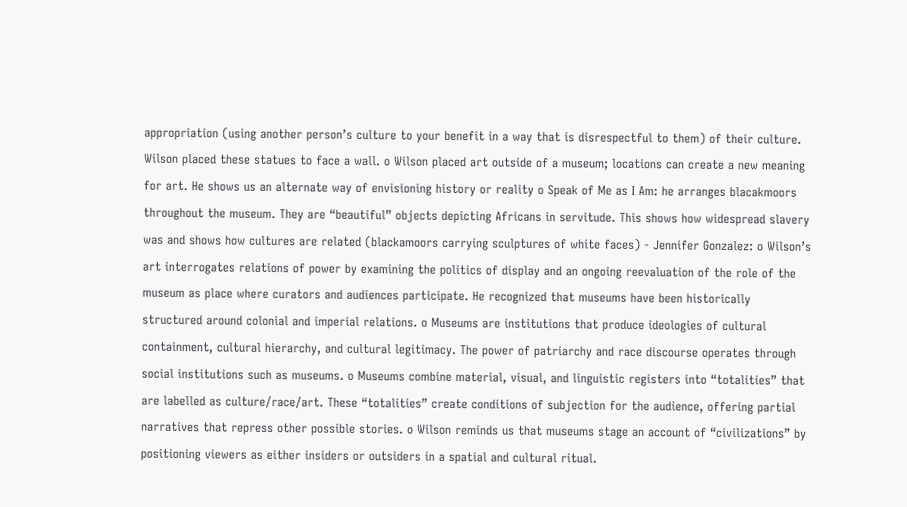appropriation (using another person’s culture to your benefit in a way that is disrespectful to them) of their culture. Wilson placed these statues to face a wall. o Wilson placed art outside of a museum; locations can create a new meaning for art. He shows us an alternate way of envisioning history or reality o Speak of Me as I Am: he arranges blacakmoors throughout the museum. They are “beautiful” objects depicting Africans in servitude. This shows how widespread slavery was and shows how cultures are related (blackamoors carrying sculptures of white faces) - Jennifer Gonzalez: o Wilson’s art interrogates relations of power by examining the politics of display and an ongoing reevaluation of the role of the museum as place where curators and audiences participate. He recognized that museums have been historically structured around colonial and imperial relations. o Museums are institutions that produce ideologies of cultural containment, cultural hierarchy, and cultural legitimacy. The power of patriarchy and race discourse operates through social institutions such as museums. o Museums combine material, visual, and linguistic registers into “totalities” that are labelled as culture/race/art. These “totalities” create conditions of subjection for the audience, offering partial narratives that repress other possible stories. o Wilson reminds us that museums stage an account of “civilizations” by positioning viewers as either insiders or outsiders in a spatial and cultural ritual.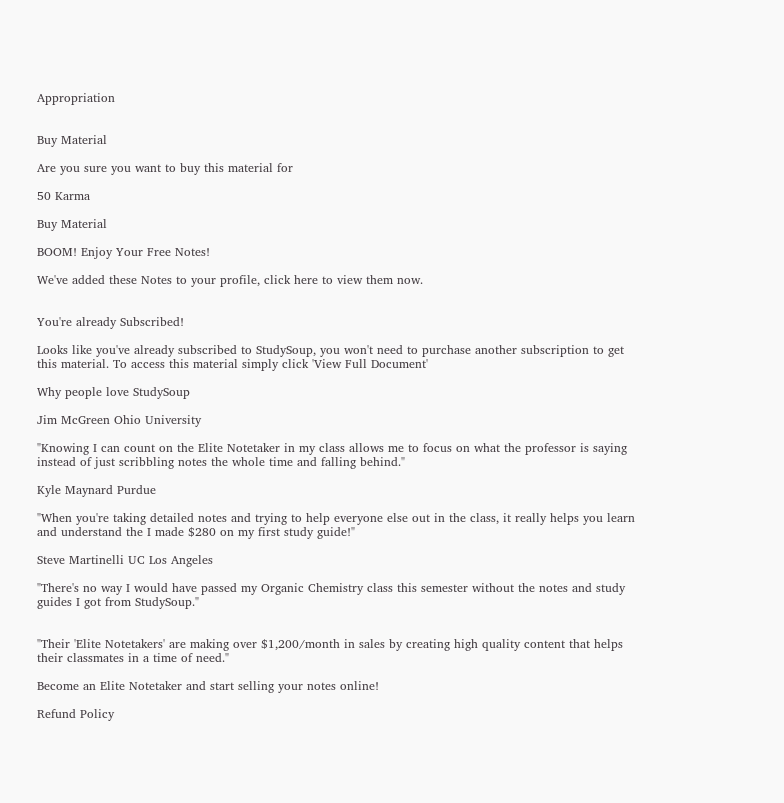Appropriation


Buy Material

Are you sure you want to buy this material for

50 Karma

Buy Material

BOOM! Enjoy Your Free Notes!

We've added these Notes to your profile, click here to view them now.


You're already Subscribed!

Looks like you've already subscribed to StudySoup, you won't need to purchase another subscription to get this material. To access this material simply click 'View Full Document'

Why people love StudySoup

Jim McGreen Ohio University

"Knowing I can count on the Elite Notetaker in my class allows me to focus on what the professor is saying instead of just scribbling notes the whole time and falling behind."

Kyle Maynard Purdue

"When you're taking detailed notes and trying to help everyone else out in the class, it really helps you learn and understand the I made $280 on my first study guide!"

Steve Martinelli UC Los Angeles

"There's no way I would have passed my Organic Chemistry class this semester without the notes and study guides I got from StudySoup."


"Their 'Elite Notetakers' are making over $1,200/month in sales by creating high quality content that helps their classmates in a time of need."

Become an Elite Notetaker and start selling your notes online!

Refund Policy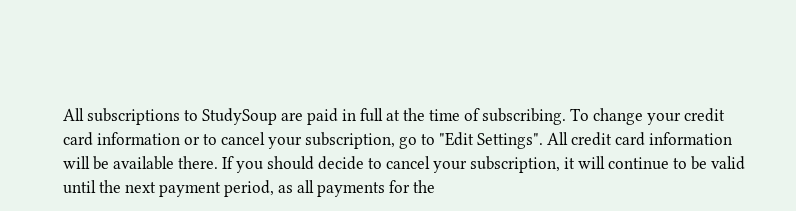All subscriptions to StudySoup are paid in full at the time of subscribing. To change your credit card information or to cancel your subscription, go to "Edit Settings". All credit card information will be available there. If you should decide to cancel your subscription, it will continue to be valid until the next payment period, as all payments for the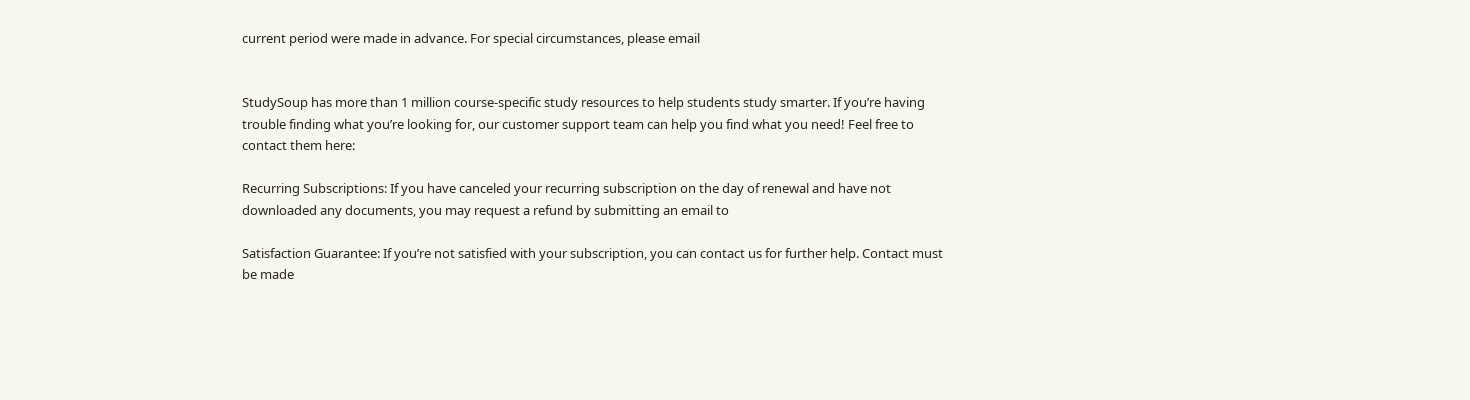current period were made in advance. For special circumstances, please email


StudySoup has more than 1 million course-specific study resources to help students study smarter. If you’re having trouble finding what you’re looking for, our customer support team can help you find what you need! Feel free to contact them here:

Recurring Subscriptions: If you have canceled your recurring subscription on the day of renewal and have not downloaded any documents, you may request a refund by submitting an email to

Satisfaction Guarantee: If you’re not satisfied with your subscription, you can contact us for further help. Contact must be made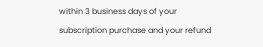within 3 business days of your subscription purchase and your refund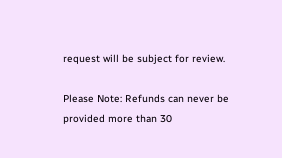request will be subject for review.

Please Note: Refunds can never be provided more than 30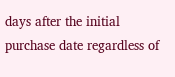days after the initial purchase date regardless of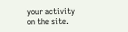your activity on the site.